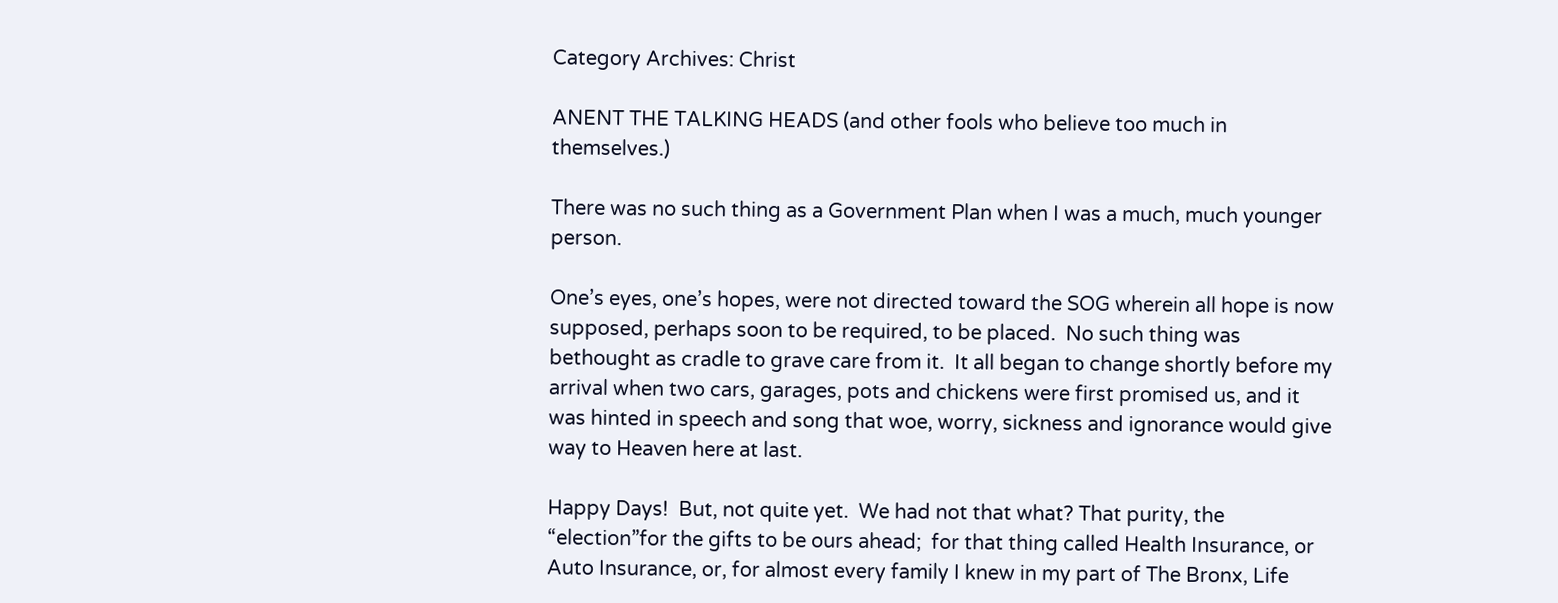Category Archives: Christ

ANENT THE TALKING HEADS (and other fools who believe too much in themselves.)

There was no such thing as a Government Plan when I was a much, much younger person.

One’s eyes, one’s hopes, were not directed toward the SOG wherein all hope is now supposed, perhaps soon to be required, to be placed.  No such thing was bethought as cradle to grave care from it.  It all began to change shortly before my arrival when two cars, garages, pots and chickens were first promised us, and it was hinted in speech and song that woe, worry, sickness and ignorance would give way to Heaven here at last.

Happy Days!  But, not quite yet.  We had not that what? That purity, the “election”for the gifts to be ours ahead;  for that thing called Health Insurance, or Auto Insurance, or, for almost every family I knew in my part of The Bronx, Life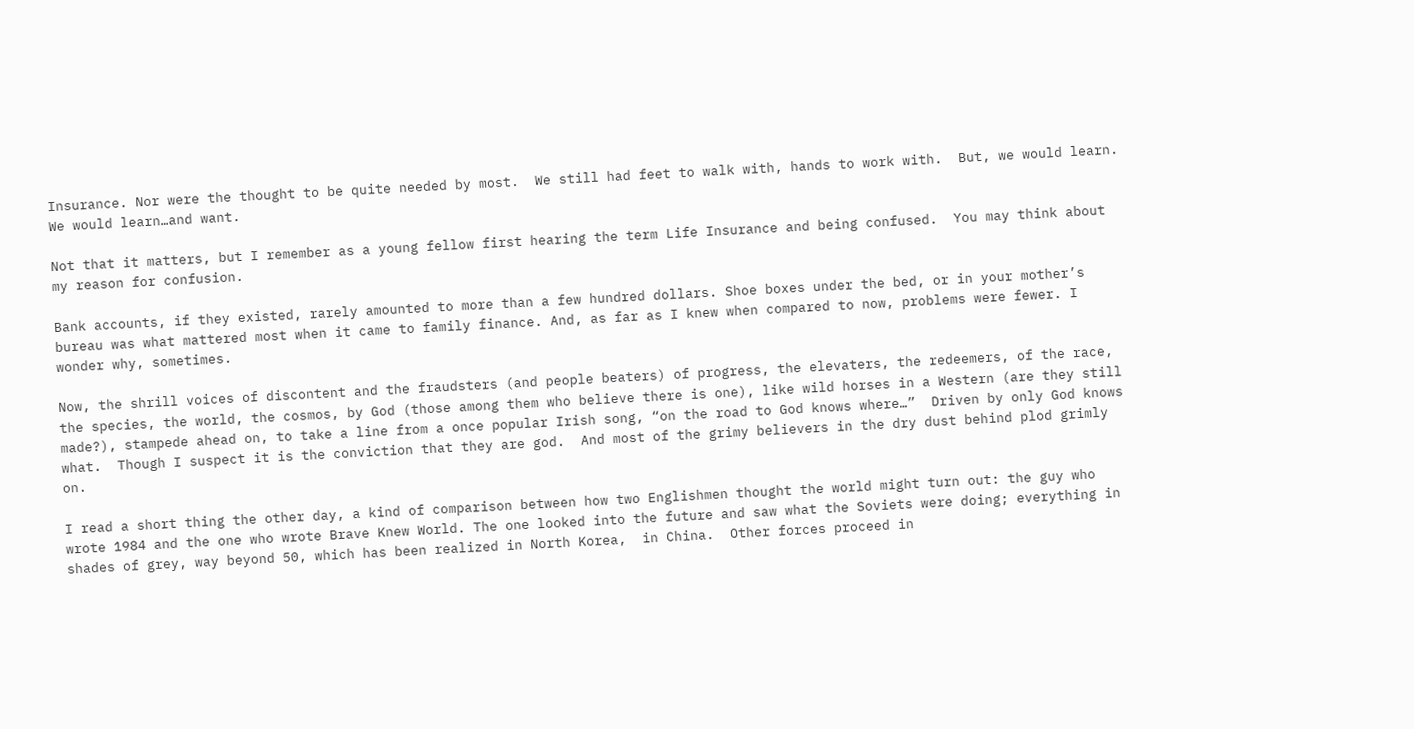Insurance. Nor were the thought to be quite needed by most.  We still had feet to walk with, hands to work with.  But, we would learn.  We would learn…and want.

Not that it matters, but I remember as a young fellow first hearing the term Life Insurance and being confused.  You may think about my reason for confusion.

Bank accounts, if they existed, rarely amounted to more than a few hundred dollars. Shoe boxes under the bed, or in your mother’s bureau was what mattered most when it came to family finance. And, as far as I knew when compared to now, problems were fewer. I wonder why, sometimes.

Now, the shrill voices of discontent and the fraudsters (and people beaters) of progress, the elevaters, the redeemers, of the race, the species, the world, the cosmos, by God (those among them who believe there is one), like wild horses in a Western (are they still made?), stampede ahead on, to take a line from a once popular Irish song, “on the road to God knows where…”  Driven by only God knows what.  Though I suspect it is the conviction that they are god.  And most of the grimy believers in the dry dust behind plod grimly on.

I read a short thing the other day, a kind of comparison between how two Englishmen thought the world might turn out: the guy who wrote 1984 and the one who wrote Brave Knew World. The one looked into the future and saw what the Soviets were doing; everything in shades of grey, way beyond 50, which has been realized in North Korea,  in China.  Other forces proceed in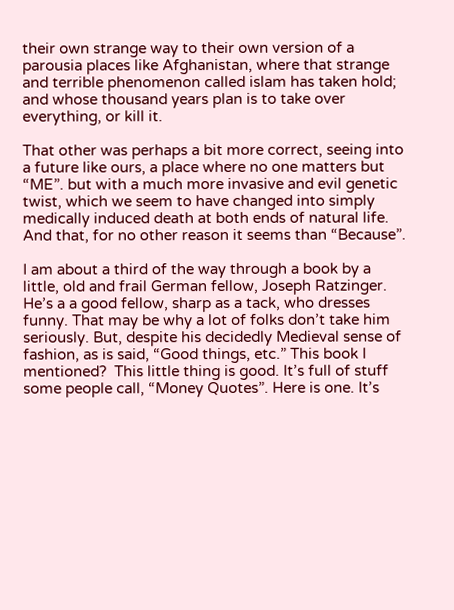their own strange way to their own version of a parousia places like Afghanistan, where that strange and terrible phenomenon called islam has taken hold; and whose thousand years plan is to take over everything, or kill it.

That other was perhaps a bit more correct, seeing into a future like ours, a place where no one matters but “ME”. but with a much more invasive and evil genetic twist, which we seem to have changed into simply medically induced death at both ends of natural life. And that, for no other reason it seems than “Because”.

I am about a third of the way through a book by a little, old and frail German fellow, Joseph Ratzinger. He’s a a good fellow, sharp as a tack, who dresses funny. That may be why a lot of folks don’t take him seriously. But, despite his decidedly Medieval sense of fashion, as is said, “Good things, etc.” This book I mentioned?  This little thing is good. It’s full of stuff some people call, “Money Quotes”. Here is one. It’s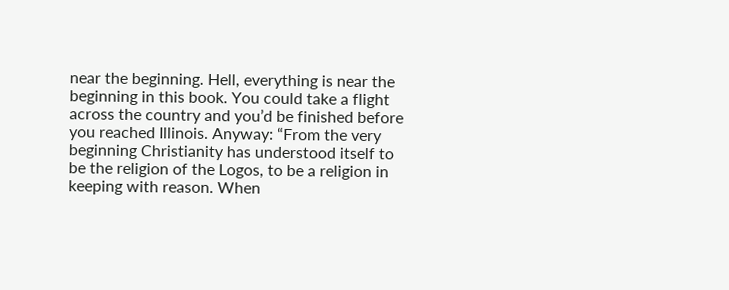near the beginning. Hell, everything is near the beginning in this book. You could take a flight across the country and you’d be finished before you reached Illinois. Anyway: “From the very beginning Christianity has understood itself to be the religion of the Logos, to be a religion in keeping with reason. When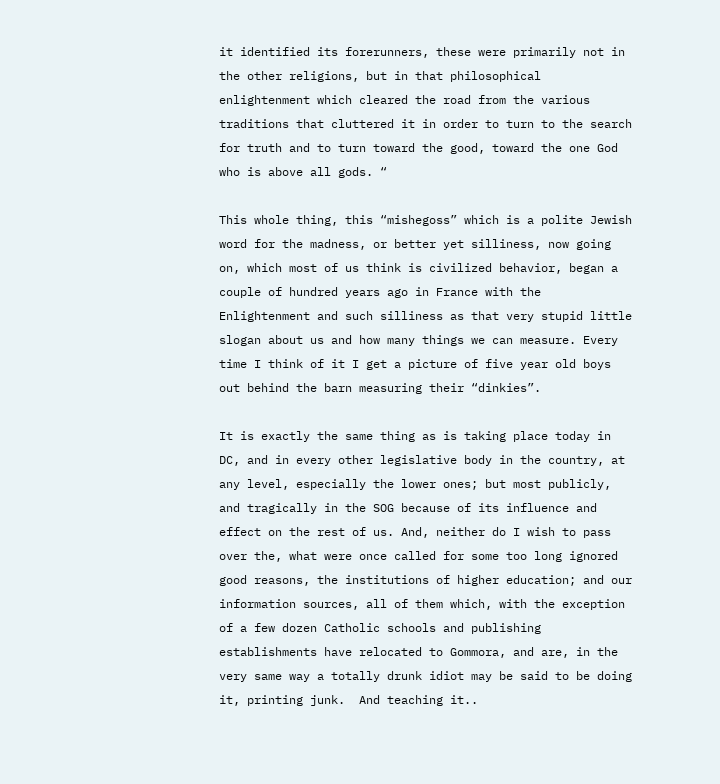it identified its forerunners, these were primarily not in the other religions, but in that philosophical enlightenment which cleared the road from the various traditions that cluttered it in order to turn to the search for truth and to turn toward the good, toward the one God who is above all gods. “

This whole thing, this “mishegoss” which is a polite Jewish word for the madness, or better yet silliness, now going on, which most of us think is civilized behavior, began a couple of hundred years ago in France with the Enlightenment and such silliness as that very stupid little slogan about us and how many things we can measure. Every time I think of it I get a picture of five year old boys out behind the barn measuring their “dinkies”.

It is exactly the same thing as is taking place today in DC, and in every other legislative body in the country, at any level, especially the lower ones; but most publicly, and tragically in the SOG because of its influence and effect on the rest of us. And, neither do I wish to pass over the, what were once called for some too long ignored good reasons, the institutions of higher education; and our information sources, all of them which, with the exception of a few dozen Catholic schools and publishing establishments have relocated to Gommora, and are, in the very same way a totally drunk idiot may be said to be doing it, printing junk.  And teaching it..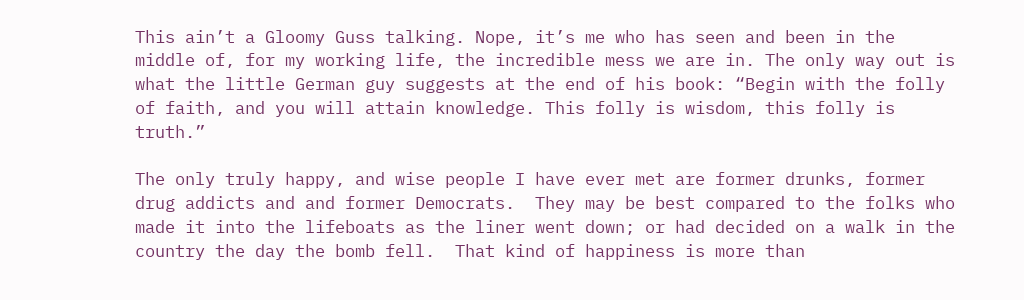This ain’t a Gloomy Guss talking. Nope, it’s me who has seen and been in the middle of, for my working life, the incredible mess we are in. The only way out is what the little German guy suggests at the end of his book: “Begin with the folly of faith, and you will attain knowledge. This folly is wisdom, this folly is truth.”

The only truly happy, and wise people I have ever met are former drunks, former drug addicts and and former Democrats.  They may be best compared to the folks who made it into the lifeboats as the liner went down; or had decided on a walk in the country the day the bomb fell.  That kind of happiness is more than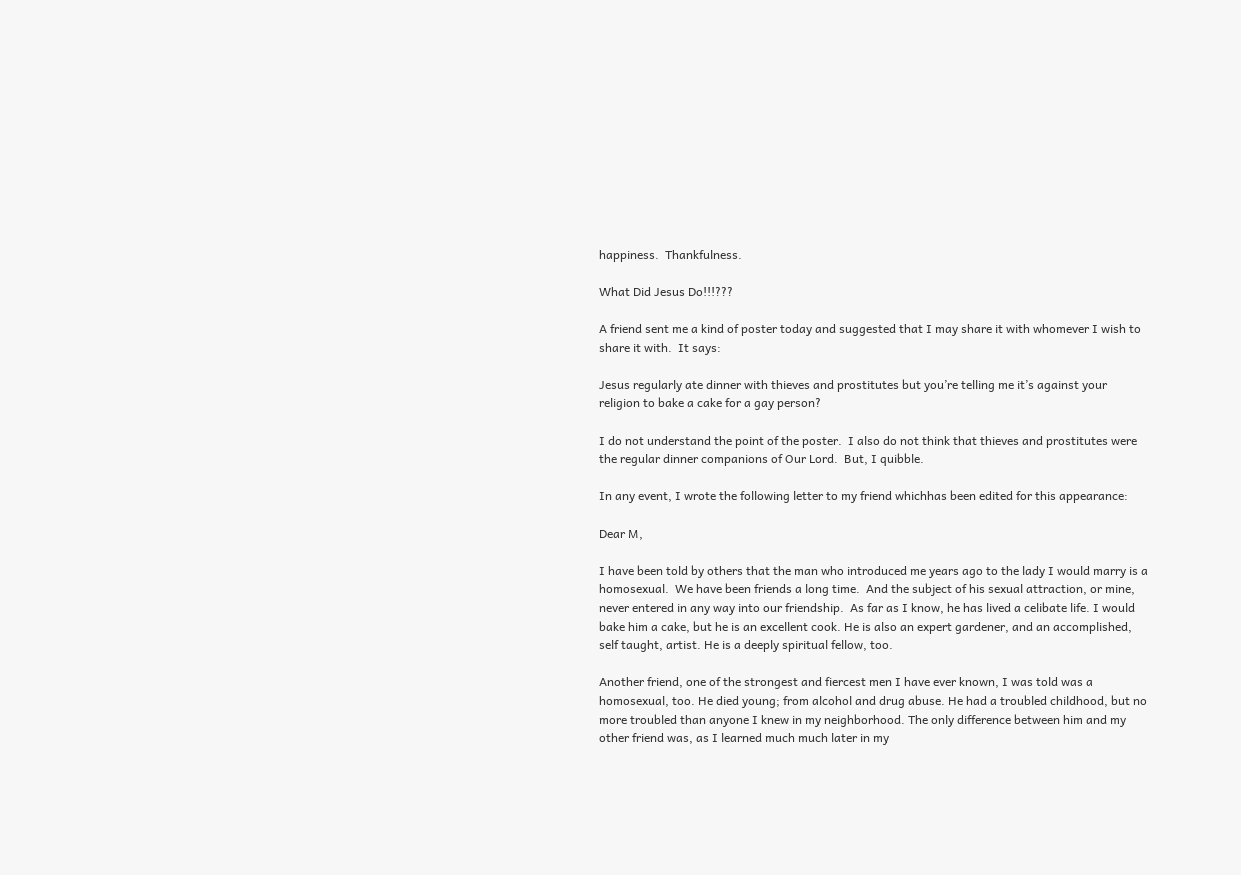happiness.  Thankfulness.

What Did Jesus Do!!!???

A friend sent me a kind of poster today and suggested that I may share it with whomever I wish to share it with.  It says:

Jesus regularly ate dinner with thieves and prostitutes but you’re telling me it’s against your religion to bake a cake for a gay person?

I do not understand the point of the poster.  I also do not think that thieves and prostitutes were the regular dinner companions of Our Lord.  But, I quibble.

In any event, I wrote the following letter to my friend whichhas been edited for this appearance:

Dear M,

I have been told by others that the man who introduced me years ago to the lady I would marry is a homosexual.  We have been friends a long time.  And the subject of his sexual attraction, or mine, never entered in any way into our friendship.  As far as I know, he has lived a celibate life. I would bake him a cake, but he is an excellent cook. He is also an expert gardener, and an accomplished, self taught, artist. He is a deeply spiritual fellow, too.

Another friend, one of the strongest and fiercest men I have ever known, I was told was a homosexual, too. He died young; from alcohol and drug abuse. He had a troubled childhood, but no more troubled than anyone I knew in my neighborhood. The only difference between him and my other friend was, as I learned much much later in my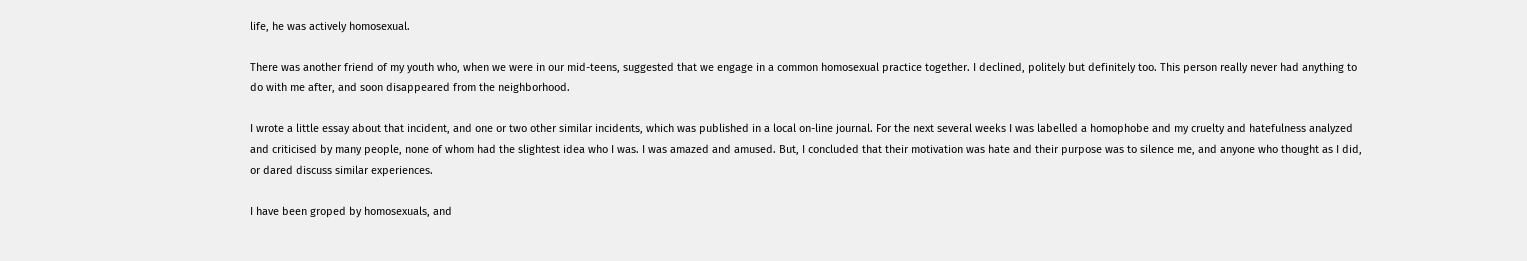life, he was actively homosexual.

There was another friend of my youth who, when we were in our mid-teens, suggested that we engage in a common homosexual practice together. I declined, politely but definitely too. This person really never had anything to do with me after, and soon disappeared from the neighborhood.

I wrote a little essay about that incident, and one or two other similar incidents, which was published in a local on-line journal. For the next several weeks I was labelled a homophobe and my cruelty and hatefulness analyzed and criticised by many people, none of whom had the slightest idea who I was. I was amazed and amused. But, I concluded that their motivation was hate and their purpose was to silence me, and anyone who thought as I did, or dared discuss similar experiences.

I have been groped by homosexuals, and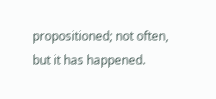propositioned; not often, but it has happened.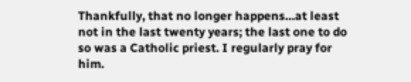Thankfully, that no longer happens…at least not in the last twenty years; the last one to do so was a Catholic priest. I regularly pray for him.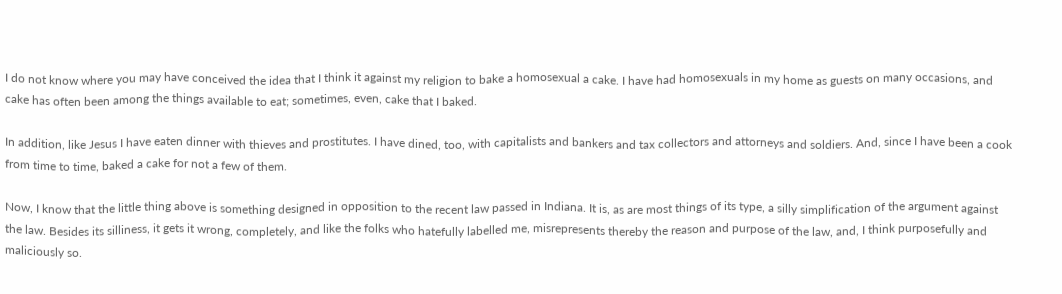I do not know where you may have conceived the idea that I think it against my religion to bake a homosexual a cake. I have had homosexuals in my home as guests on many occasions, and cake has often been among the things available to eat; sometimes, even, cake that I baked.

In addition, like Jesus I have eaten dinner with thieves and prostitutes. I have dined, too, with capitalists and bankers and tax collectors and attorneys and soldiers. And, since I have been a cook from time to time, baked a cake for not a few of them.

Now, I know that the little thing above is something designed in opposition to the recent law passed in Indiana. It is, as are most things of its type, a silly simplification of the argument against the law. Besides its silliness, it gets it wrong, completely, and like the folks who hatefully labelled me, misrepresents thereby the reason and purpose of the law, and, I think purposefully and maliciously so.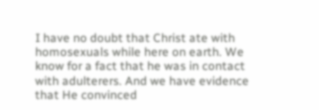I have no doubt that Christ ate with homosexuals while here on earth. We know for a fact that he was in contact with adulterers. And we have evidence that He convinced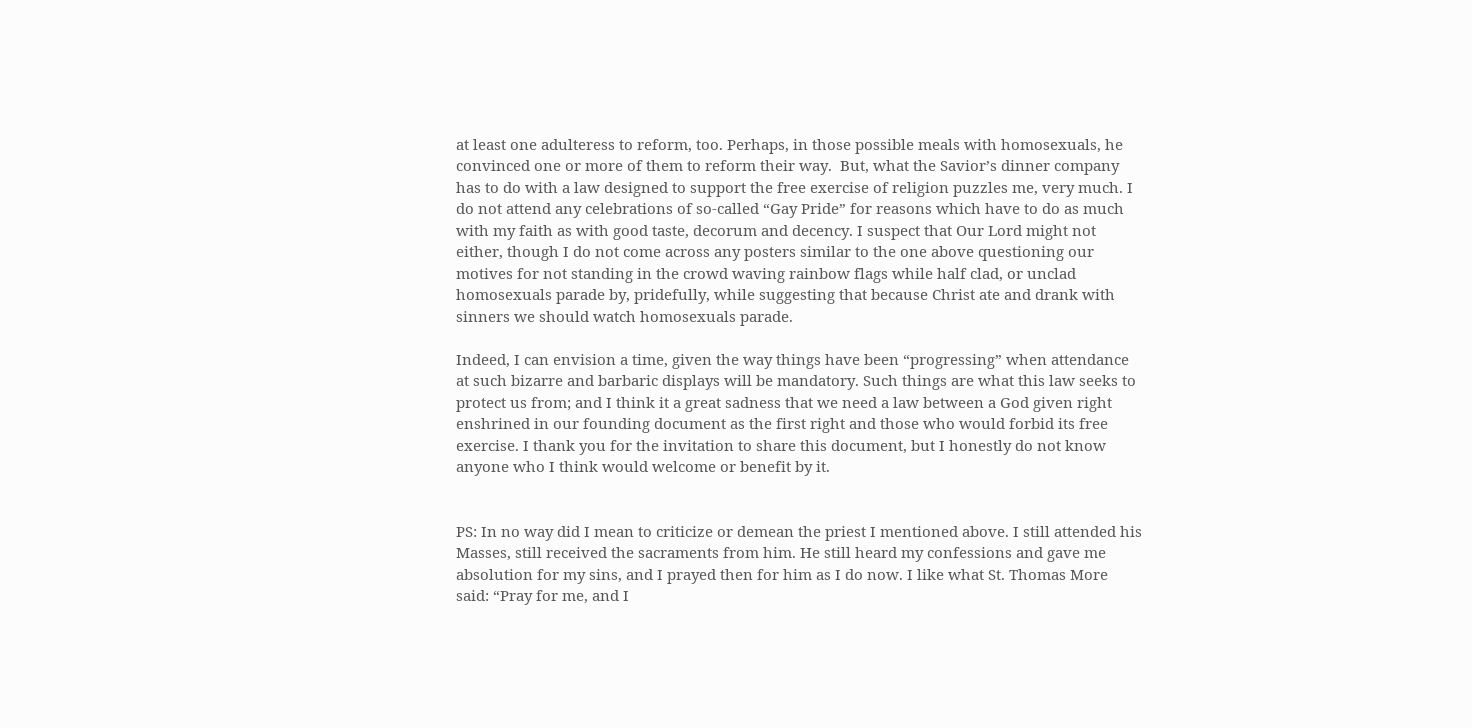at least one adulteress to reform, too. Perhaps, in those possible meals with homosexuals, he convinced one or more of them to reform their way.  But, what the Savior’s dinner company has to do with a law designed to support the free exercise of religion puzzles me, very much. I do not attend any celebrations of so-called “Gay Pride” for reasons which have to do as much with my faith as with good taste, decorum and decency. I suspect that Our Lord might not either, though I do not come across any posters similar to the one above questioning our motives for not standing in the crowd waving rainbow flags while half clad, or unclad homosexuals parade by, pridefully, while suggesting that because Christ ate and drank with sinners we should watch homosexuals parade.

Indeed, I can envision a time, given the way things have been “progressing” when attendance at such bizarre and barbaric displays will be mandatory. Such things are what this law seeks to protect us from; and I think it a great sadness that we need a law between a God given right enshrined in our founding document as the first right and those who would forbid its free exercise. I thank you for the invitation to share this document, but I honestly do not know anyone who I think would welcome or benefit by it.


PS: In no way did I mean to criticize or demean the priest I mentioned above. I still attended his Masses, still received the sacraments from him. He still heard my confessions and gave me absolution for my sins, and I prayed then for him as I do now. I like what St. Thomas More said: “Pray for me, and I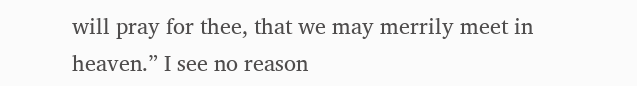will pray for thee, that we may merrily meet in heaven.” I see no reason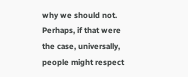why we should not. Perhaps, if that were the case, universally, people might respect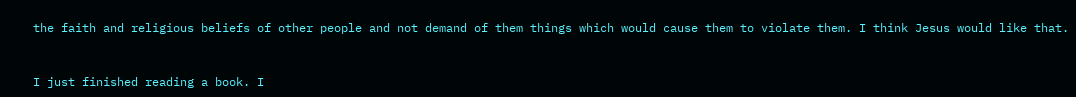the faith and religious beliefs of other people and not demand of them things which would cause them to violate them. I think Jesus would like that.


I just finished reading a book. I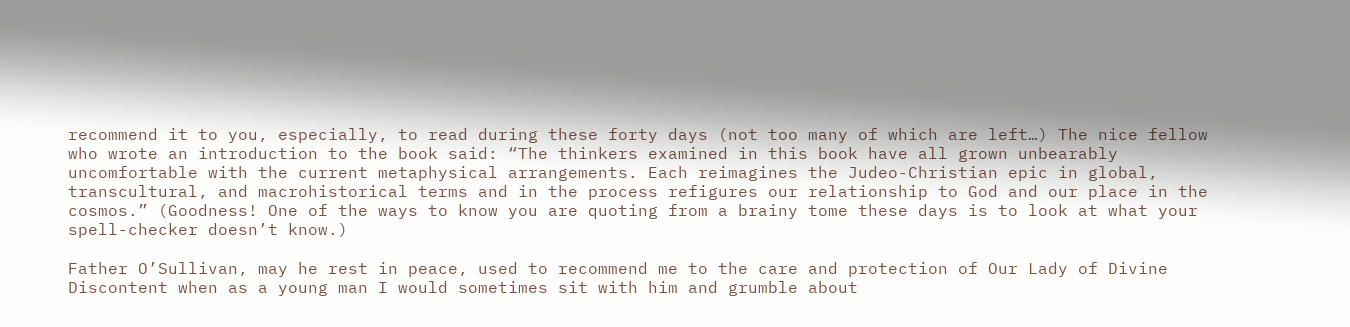recommend it to you, especially, to read during these forty days (not too many of which are left…) The nice fellow who wrote an introduction to the book said: “The thinkers examined in this book have all grown unbearably uncomfortable with the current metaphysical arrangements. Each reimagines the Judeo-Christian epic in global, transcultural, and macrohistorical terms and in the process refigures our relationship to God and our place in the cosmos.” (Goodness! One of the ways to know you are quoting from a brainy tome these days is to look at what your spell-checker doesn’t know.)

Father O’Sullivan, may he rest in peace, used to recommend me to the care and protection of Our Lady of Divine Discontent when as a young man I would sometimes sit with him and grumble about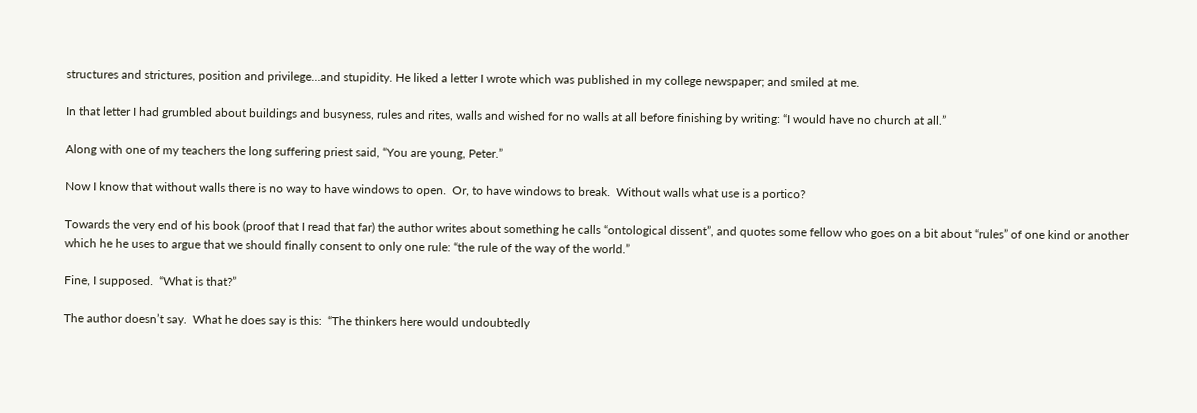structures and strictures, position and privilege…and stupidity. He liked a letter I wrote which was published in my college newspaper; and smiled at me.

In that letter I had grumbled about buildings and busyness, rules and rites, walls and wished for no walls at all before finishing by writing: “I would have no church at all.”

Along with one of my teachers the long suffering priest said, “You are young, Peter.”

Now I know that without walls there is no way to have windows to open.  Or, to have windows to break.  Without walls what use is a portico?

Towards the very end of his book (proof that I read that far) the author writes about something he calls “ontological dissent”, and quotes some fellow who goes on a bit about “rules” of one kind or another which he he uses to argue that we should finally consent to only one rule: “the rule of the way of the world.”

Fine, I supposed.  “What is that?”

The author doesn’t say.  What he does say is this:  “The thinkers here would undoubtedly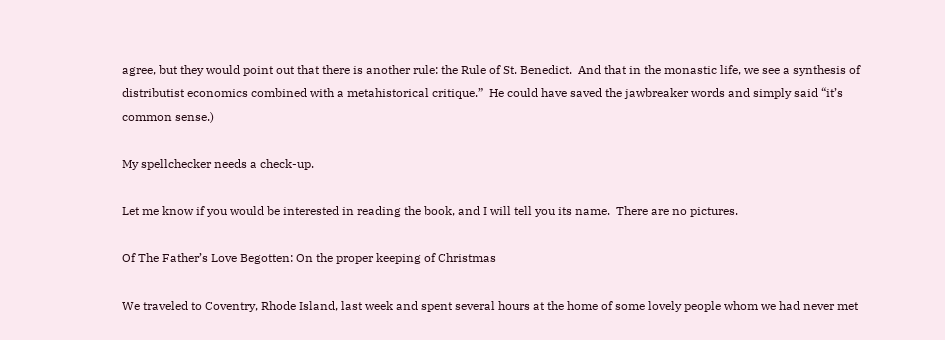agree, but they would point out that there is another rule: the Rule of St. Benedict.  And that in the monastic life, we see a synthesis of distributist economics combined with a metahistorical critique.”  He could have saved the jawbreaker words and simply said “it’s common sense.)

My spellchecker needs a check-up.

Let me know if you would be interested in reading the book, and I will tell you its name.  There are no pictures.

Of The Father’s Love Begotten: On the proper keeping of Christmas

We traveled to Coventry, Rhode Island, last week and spent several hours at the home of some lovely people whom we had never met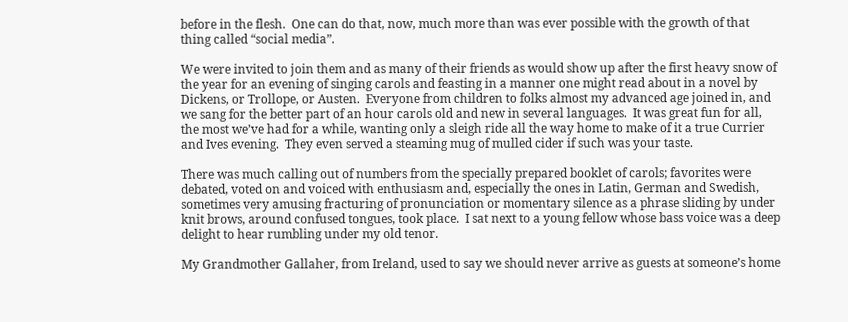before in the flesh.  One can do that, now, much more than was ever possible with the growth of that thing called “social media”.

We were invited to join them and as many of their friends as would show up after the first heavy snow of the year for an evening of singing carols and feasting in a manner one might read about in a novel by Dickens, or Trollope, or Austen.  Everyone from children to folks almost my advanced age joined in, and we sang for the better part of an hour carols old and new in several languages.  It was great fun for all, the most we’ve had for a while, wanting only a sleigh ride all the way home to make of it a true Currier and Ives evening.  They even served a steaming mug of mulled cider if such was your taste.

There was much calling out of numbers from the specially prepared booklet of carols; favorites were debated, voted on and voiced with enthusiasm and, especially the ones in Latin, German and Swedish, sometimes very amusing fracturing of pronunciation or momentary silence as a phrase sliding by under knit brows, around confused tongues, took place.  I sat next to a young fellow whose bass voice was a deep delight to hear rumbling under my old tenor.

My Grandmother Gallaher, from Ireland, used to say we should never arrive as guests at someone’s home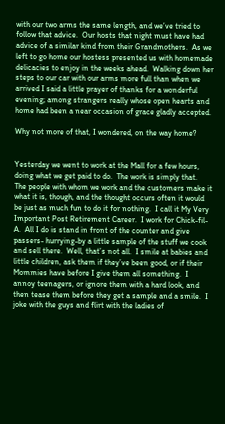with our two arms the same length, and we’ve tried to follow that advice.  Our hosts that night must have had advice of a similar kind from their Grandmothers.  As we left to go home our hostess presented us with homemade delicacies to enjoy in the weeks ahead.  Walking down her steps to our car with our arms more full than when we arrived I said a little prayer of thanks for a wonderful evening; among strangers really whose open hearts and home had been a near occasion of grace gladly accepted.

Why not more of that, I wondered, on the way home?


Yesterday we went to work at the Mall for a few hours, doing what we get paid to do.  The work is simply that.  The people with whom we work and the customers make it what it is, though, and the thought occurs often it would be just as much fun to do it for nothing.  I call it My Very Important Post Retirement Career.  I work for Chick-fil-A.  All I do is stand in front of the counter and give passers- hurrying-by a little sample of the stuff we cook and sell there.  Well, that’s not all.  I smile at babies and little children, ask them if they’ve been good, or if their Mommies have before I give them all something.  I annoy teenagers, or ignore them with a hard look, and then tease them before they get a sample and a smile.  I joke with the guys and flirt with the ladies of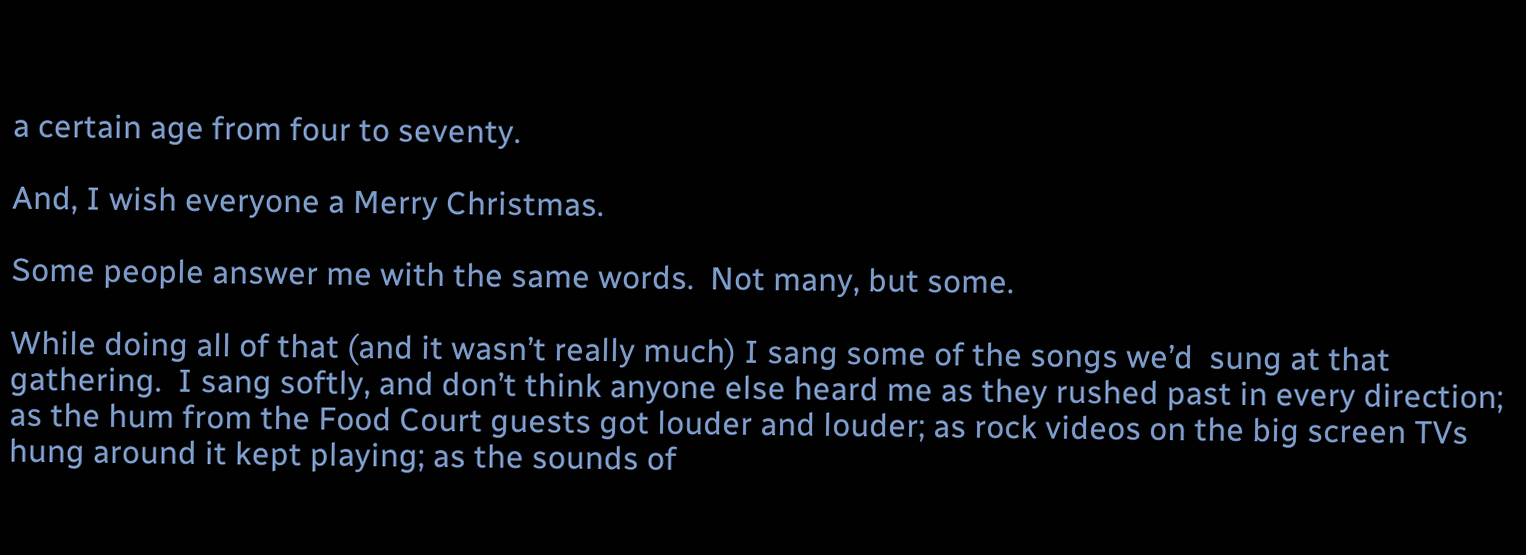a certain age from four to seventy.

And, I wish everyone a Merry Christmas.

Some people answer me with the same words.  Not many, but some.

While doing all of that (and it wasn’t really much) I sang some of the songs we’d  sung at that gathering.  I sang softly, and don’t think anyone else heard me as they rushed past in every direction; as the hum from the Food Court guests got louder and louder; as rock videos on the big screen TVs hung around it kept playing; as the sounds of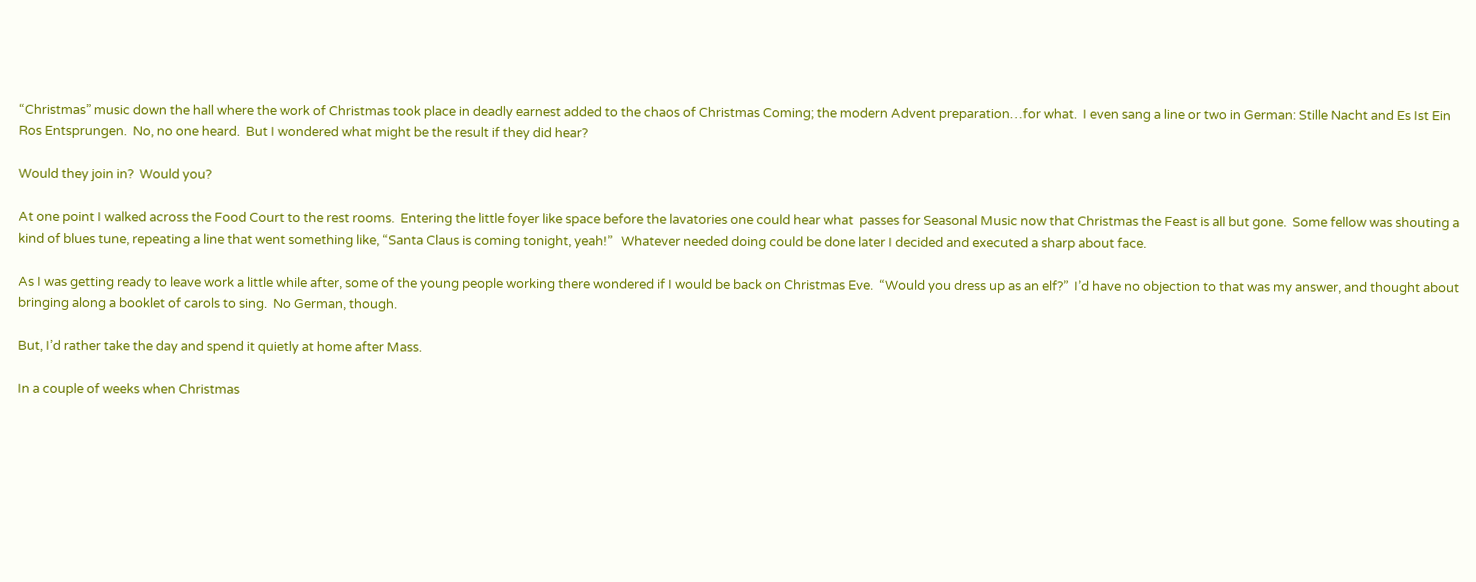“Christmas” music down the hall where the work of Christmas took place in deadly earnest added to the chaos of Christmas Coming; the modern Advent preparation…for what.  I even sang a line or two in German: Stille Nacht and Es Ist Ein Ros Entsprungen.  No, no one heard.  But I wondered what might be the result if they did hear?

Would they join in?  Would you?

At one point I walked across the Food Court to the rest rooms.  Entering the little foyer like space before the lavatories one could hear what  passes for Seasonal Music now that Christmas the Feast is all but gone.  Some fellow was shouting a kind of blues tune, repeating a line that went something like, “Santa Claus is coming tonight, yeah!”   Whatever needed doing could be done later I decided and executed a sharp about face.

As I was getting ready to leave work a little while after, some of the young people working there wondered if I would be back on Christmas Eve.  “Would you dress up as an elf?”  I’d have no objection to that was my answer, and thought about bringing along a booklet of carols to sing.  No German, though.

But, I’d rather take the day and spend it quietly at home after Mass.

In a couple of weeks when Christmas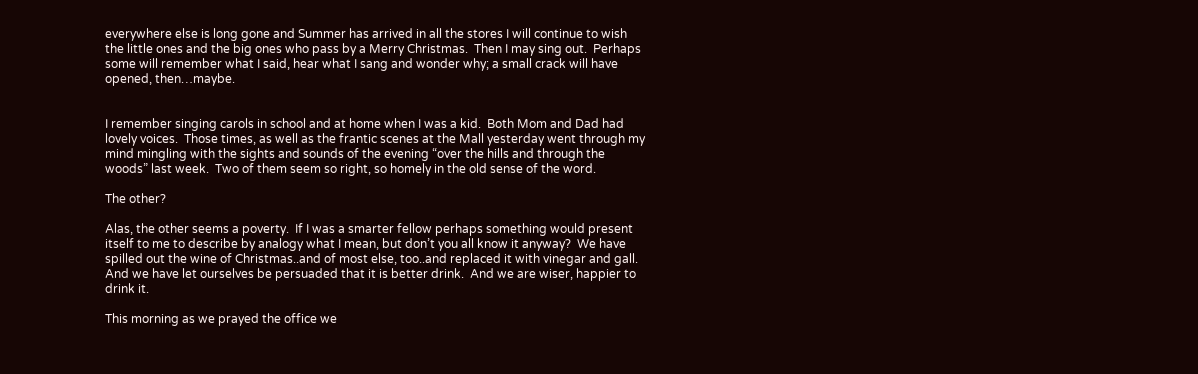everywhere else is long gone and Summer has arrived in all the stores I will continue to wish the little ones and the big ones who pass by a Merry Christmas.  Then I may sing out.  Perhaps some will remember what I said, hear what I sang and wonder why; a small crack will have opened, then…maybe.


I remember singing carols in school and at home when I was a kid.  Both Mom and Dad had lovely voices.  Those times, as well as the frantic scenes at the Mall yesterday went through my mind mingling with the sights and sounds of the evening “over the hills and through the woods” last week.  Two of them seem so right, so homely in the old sense of the word.

The other?

Alas, the other seems a poverty.  If I was a smarter fellow perhaps something would present itself to me to describe by analogy what I mean, but don’t you all know it anyway?  We have spilled out the wine of Christmas..and of most else, too..and replaced it with vinegar and gall.   And we have let ourselves be persuaded that it is better drink.  And we are wiser, happier to drink it.

This morning as we prayed the office we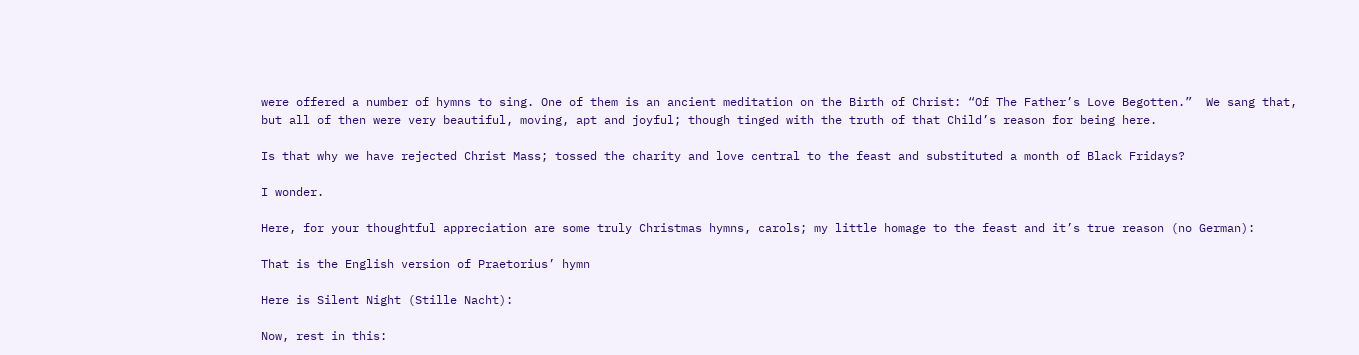were offered a number of hymns to sing. One of them is an ancient meditation on the Birth of Christ: “Of The Father’s Love Begotten.”  We sang that, but all of then were very beautiful, moving, apt and joyful; though tinged with the truth of that Child’s reason for being here.

Is that why we have rejected Christ Mass; tossed the charity and love central to the feast and substituted a month of Black Fridays?

I wonder.

Here, for your thoughtful appreciation are some truly Christmas hymns, carols; my little homage to the feast and it’s true reason (no German):

That is the English version of Praetorius’ hymn

Here is Silent Night (Stille Nacht):

Now, rest in this: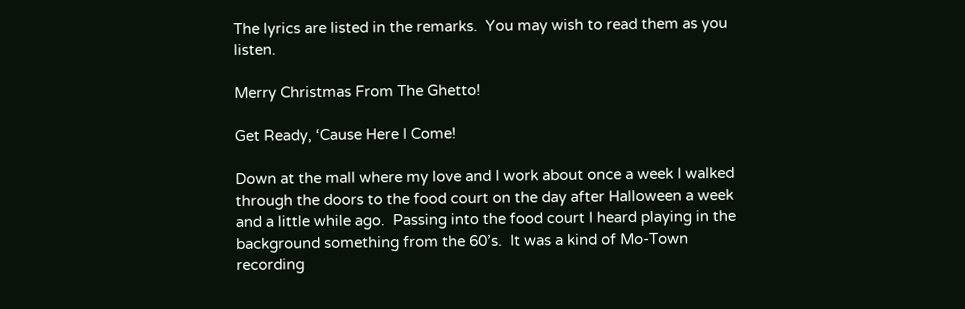The lyrics are listed in the remarks.  You may wish to read them as you listen.

Merry Christmas From The Ghetto!

Get Ready, ‘Cause Here I Come!

Down at the mall where my love and I work about once a week I walked through the doors to the food court on the day after Halloween a week and a little while ago.  Passing into the food court I heard playing in the background something from the 60’s.  It was a kind of Mo-Town recording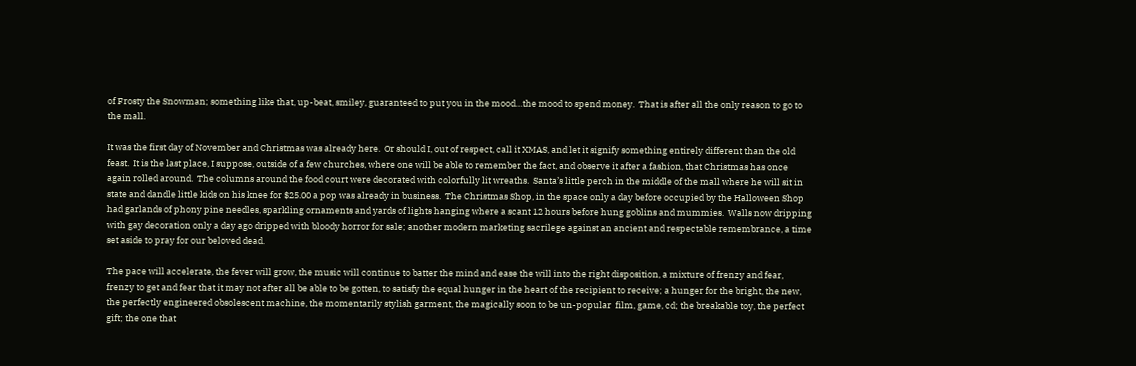of Frosty the Snowman; something like that, up-beat, smiley, guaranteed to put you in the mood…the mood to spend money.  That is after all the only reason to go to the mall.

It was the first day of November and Christmas was already here.  Or should I, out of respect, call it XMAS, and let it signify something entirely different than the old feast.  It is the last place, I suppose, outside of a few churches, where one will be able to remember the fact, and observe it after a fashion, that Christmas has once again rolled around.  The columns around the food court were decorated with colorfully lit wreaths.  Santa’s little perch in the middle of the mall where he will sit in state and dandle little kids on his knee for $25.00 a pop was already in business.  The Christmas Shop, in the space only a day before occupied by the Halloween Shop had garlands of phony pine needles, sparkling ornaments and yards of lights hanging where a scant 12 hours before hung goblins and mummies.  Walls now dripping with gay decoration only a day ago dripped with bloody horror for sale; another modern marketing sacrilege against an ancient and respectable remembrance, a time set aside to pray for our beloved dead.

The pace will accelerate, the fever will grow, the music will continue to batter the mind and ease the will into the right disposition, a mixture of frenzy and fear, frenzy to get and fear that it may not after all be able to be gotten, to satisfy the equal hunger in the heart of the recipient to receive; a hunger for the bright, the new, the perfectly engineered obsolescent machine, the momentarily stylish garment, the magically soon to be un-popular  film, game, cd; the breakable toy, the perfect gift; the one that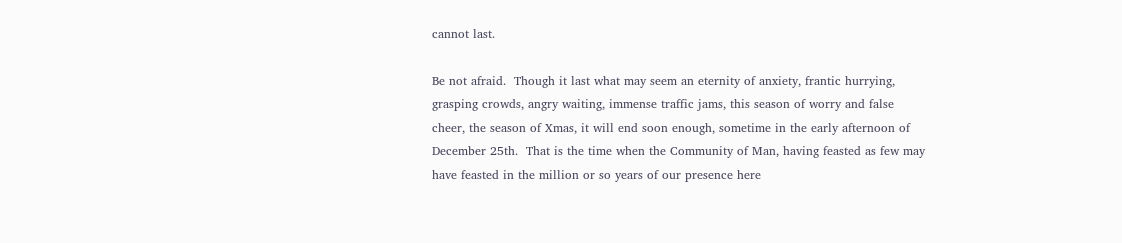cannot last.

Be not afraid.  Though it last what may seem an eternity of anxiety, frantic hurrying, grasping crowds, angry waiting, immense traffic jams, this season of worry and false cheer, the season of Xmas, it will end soon enough, sometime in the early afternoon of December 25th.  That is the time when the Community of Man, having feasted as few may have feasted in the million or so years of our presence here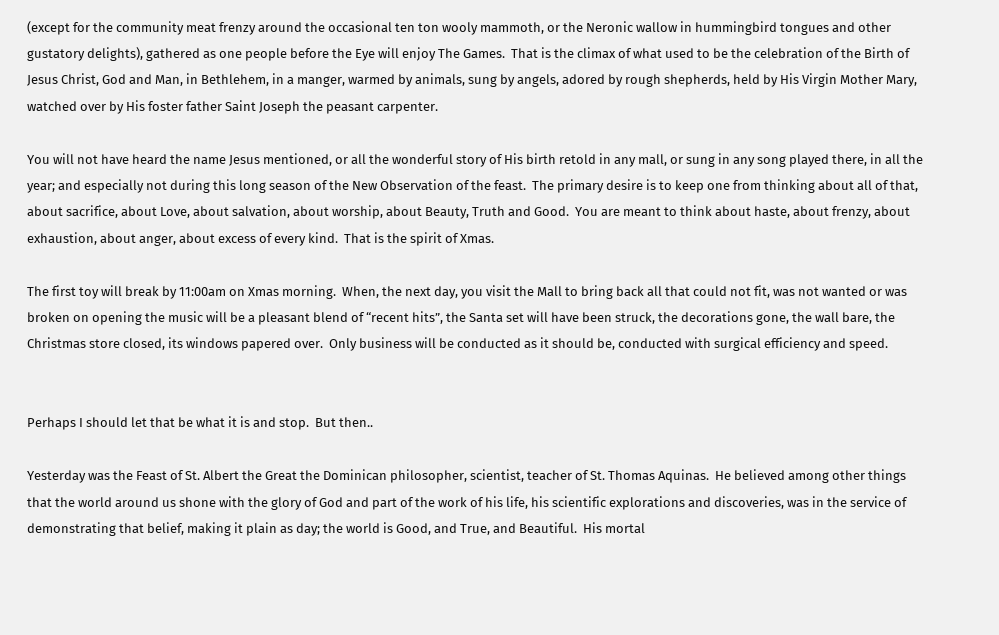(except for the community meat frenzy around the occasional ten ton wooly mammoth, or the Neronic wallow in hummingbird tongues and other gustatory delights), gathered as one people before the Eye will enjoy The Games.  That is the climax of what used to be the celebration of the Birth of Jesus Christ, God and Man, in Bethlehem, in a manger, warmed by animals, sung by angels, adored by rough shepherds, held by His Virgin Mother Mary, watched over by His foster father Saint Joseph the peasant carpenter.

You will not have heard the name Jesus mentioned, or all the wonderful story of His birth retold in any mall, or sung in any song played there, in all the year; and especially not during this long season of the New Observation of the feast.  The primary desire is to keep one from thinking about all of that, about sacrifice, about Love, about salvation, about worship, about Beauty, Truth and Good.  You are meant to think about haste, about frenzy, about exhaustion, about anger, about excess of every kind.  That is the spirit of Xmas.

The first toy will break by 11:00am on Xmas morning.  When, the next day, you visit the Mall to bring back all that could not fit, was not wanted or was broken on opening the music will be a pleasant blend of “recent hits”, the Santa set will have been struck, the decorations gone, the wall bare, the Christmas store closed, its windows papered over.  Only business will be conducted as it should be, conducted with surgical efficiency and speed.


Perhaps I should let that be what it is and stop.  But then..

Yesterday was the Feast of St. Albert the Great the Dominican philosopher, scientist, teacher of St. Thomas Aquinas.  He believed among other things that the world around us shone with the glory of God and part of the work of his life, his scientific explorations and discoveries, was in the service of demonstrating that belief, making it plain as day; the world is Good, and True, and Beautiful.  His mortal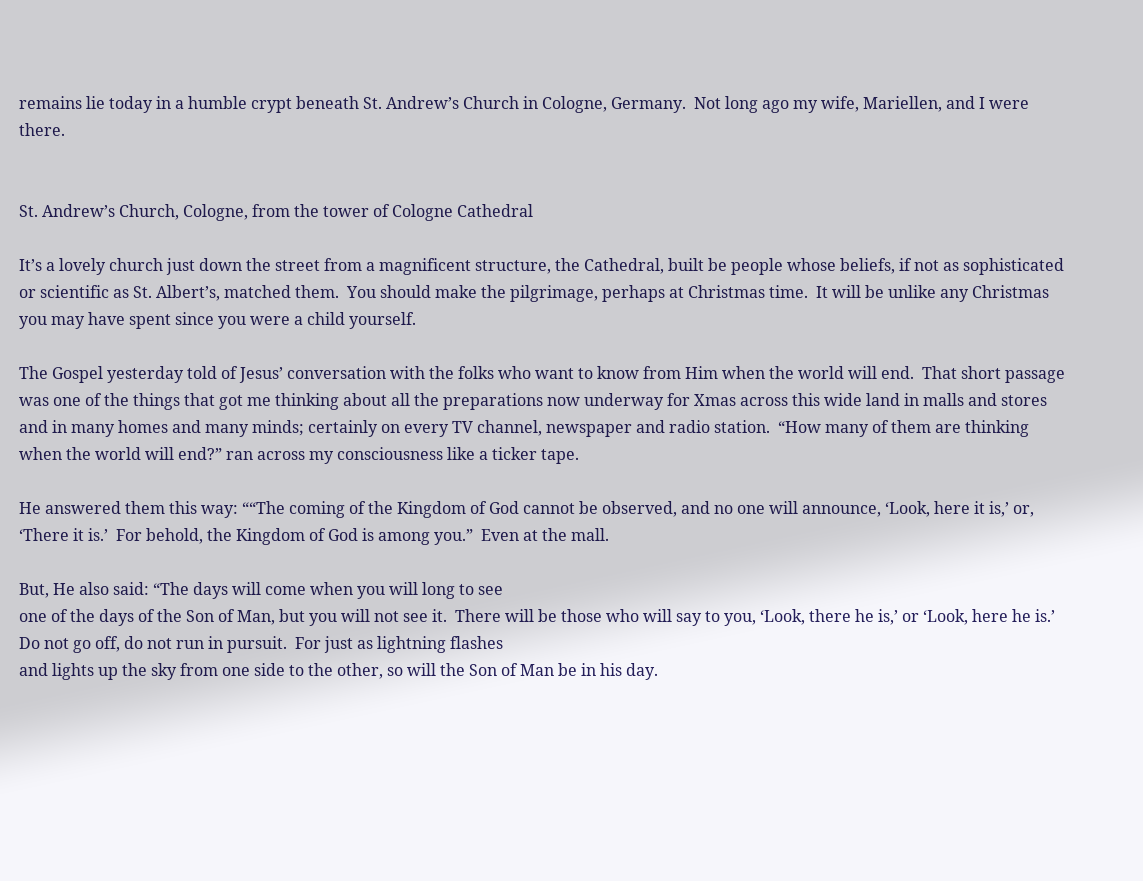remains lie today in a humble crypt beneath St. Andrew’s Church in Cologne, Germany.  Not long ago my wife, Mariellen, and I were there.


St. Andrew’s Church, Cologne, from the tower of Cologne Cathedral

It’s a lovely church just down the street from a magnificent structure, the Cathedral, built be people whose beliefs, if not as sophisticated or scientific as St. Albert’s, matched them.  You should make the pilgrimage, perhaps at Christmas time.  It will be unlike any Christmas you may have spent since you were a child yourself.

The Gospel yesterday told of Jesus’ conversation with the folks who want to know from Him when the world will end.  That short passage was one of the things that got me thinking about all the preparations now underway for Xmas across this wide land in malls and stores and in many homes and many minds; certainly on every TV channel, newspaper and radio station.  “How many of them are thinking when the world will end?” ran across my consciousness like a ticker tape.

He answered them this way: ““The coming of the Kingdom of God cannot be observed, and no one will announce, ‘Look, here it is,’ or, ‘There it is.’  For behold, the Kingdom of God is among you.”  Even at the mall.

But, He also said: “The days will come when you will long to see
one of the days of the Son of Man, but you will not see it.  There will be those who will say to you, ‘Look, there he is,’ or ‘Look, here he is.’
Do not go off, do not run in pursuit.  For just as lightning flashes
and lights up the sky from one side to the other, so will the Son of Man be in his day.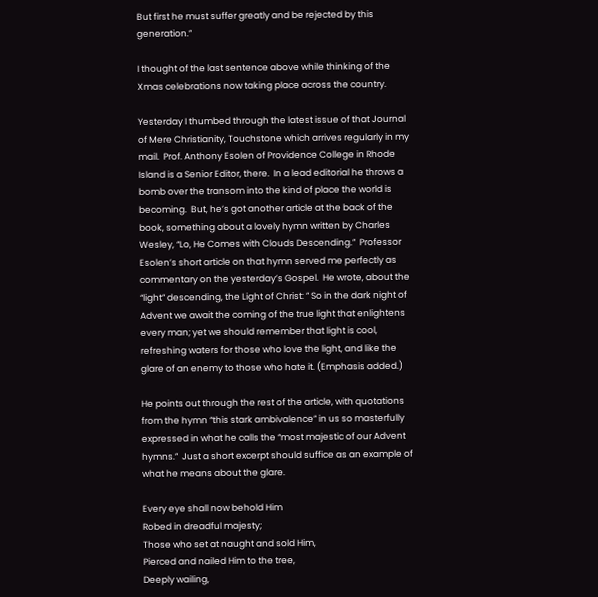But first he must suffer greatly and be rejected by this generation.”

I thought of the last sentence above while thinking of the Xmas celebrations now taking place across the country.

Yesterday I thumbed through the latest issue of that Journal of Mere Christianity, Touchstone which arrives regularly in my mail.  Prof. Anthony Esolen of Providence College in Rhode Island is a Senior Editor, there.  In a lead editorial he throws a bomb over the transom into the kind of place the world is becoming.  But, he’s got another article at the back of the book, something about a lovely hymn written by Charles Wesley, “Lo, He Comes with Clouds Descending.”  Professor Esolen’s short article on that hymn served me perfectly as commentary on the yesterday’s Gospel.  He wrote, about the “light” descending, the Light of Christ: ” So in the dark night of Advent we await the coming of the true light that enlightens every man; yet we should remember that light is cool, refreshing waters for those who love the light, and like the glare of an enemy to those who hate it. (Emphasis added.)

He points out through the rest of the article, with quotations from the hymn “this stark ambivalence” in us so masterfully expressed in what he calls the “most majestic of our Advent hymns.”  Just a short excerpt should suffice as an example of what he means about the glare.

Every eye shall now behold Him
Robed in dreadful majesty;
Those who set at naught and sold Him,
Pierced and nailed Him to the tree,
Deeply wailing,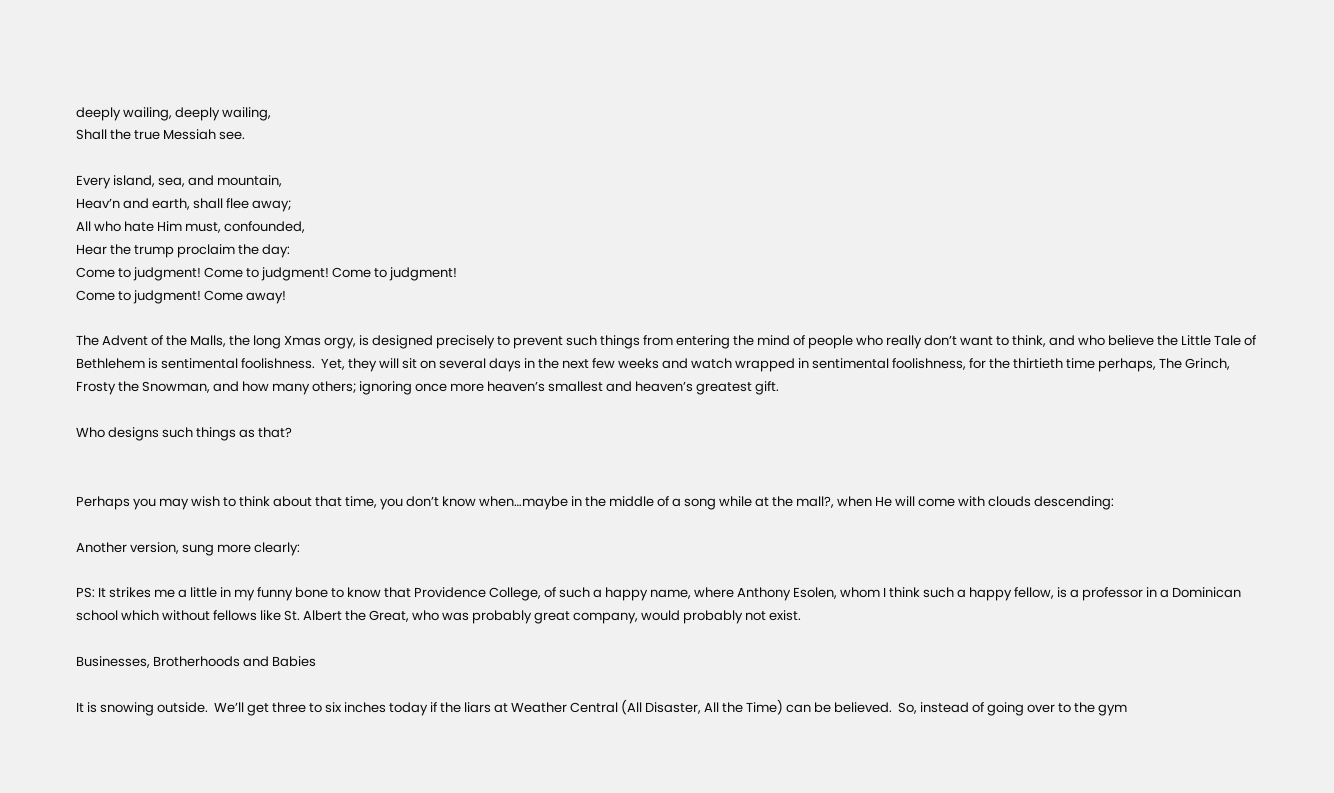deeply wailing, deeply wailing,
Shall the true Messiah see.

Every island, sea, and mountain,
Heav’n and earth, shall flee away;
All who hate Him must, confounded,
Hear the trump proclaim the day:
Come to judgment! Come to judgment! Come to judgment!
Come to judgment! Come away!

The Advent of the Malls, the long Xmas orgy, is designed precisely to prevent such things from entering the mind of people who really don’t want to think, and who believe the Little Tale of Bethlehem is sentimental foolishness.  Yet, they will sit on several days in the next few weeks and watch wrapped in sentimental foolishness, for the thirtieth time perhaps, The Grinch, Frosty the Snowman, and how many others; ignoring once more heaven’s smallest and heaven’s greatest gift.

Who designs such things as that?


Perhaps you may wish to think about that time, you don’t know when…maybe in the middle of a song while at the mall?, when He will come with clouds descending:

Another version, sung more clearly:

PS: It strikes me a little in my funny bone to know that Providence College, of such a happy name, where Anthony Esolen, whom I think such a happy fellow, is a professor in a Dominican school which without fellows like St. Albert the Great, who was probably great company, would probably not exist.

Businesses, Brotherhoods and Babies

It is snowing outside.  We’ll get three to six inches today if the liars at Weather Central (All Disaster, All the Time) can be believed.  So, instead of going over to the gym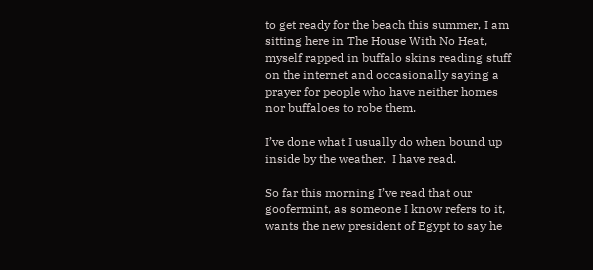to get ready for the beach this summer, I am sitting here in The House With No Heat, myself rapped in buffalo skins reading stuff on the internet and occasionally saying a prayer for people who have neither homes nor buffaloes to robe them.

I’ve done what I usually do when bound up inside by the weather.  I have read.

So far this morning I’ve read that our goofermint, as someone I know refers to it, wants the new president of Egypt to say he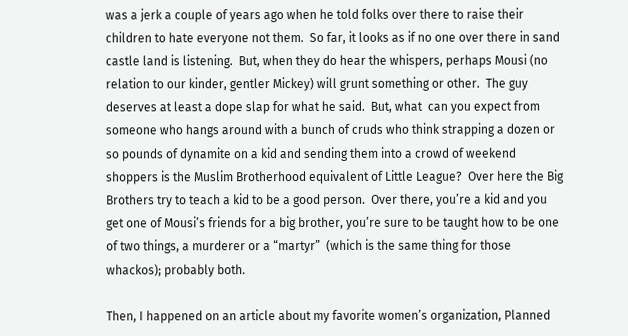was a jerk a couple of years ago when he told folks over there to raise their children to hate everyone not them.  So far, it looks as if no one over there in sand castle land is listening.  But, when they do hear the whispers, perhaps Mousi (no relation to our kinder, gentler Mickey) will grunt something or other.  The guy deserves at least a dope slap for what he said.  But, what  can you expect from someone who hangs around with a bunch of cruds who think strapping a dozen or so pounds of dynamite on a kid and sending them into a crowd of weekend shoppers is the Muslim Brotherhood equivalent of Little League?  Over here the Big Brothers try to teach a kid to be a good person.  Over there, you’re a kid and you get one of Mousi’s friends for a big brother, you’re sure to be taught how to be one of two things, a murderer or a “martyr”  (which is the same thing for those whackos); probably both.

Then, I happened on an article about my favorite women’s organization, Planned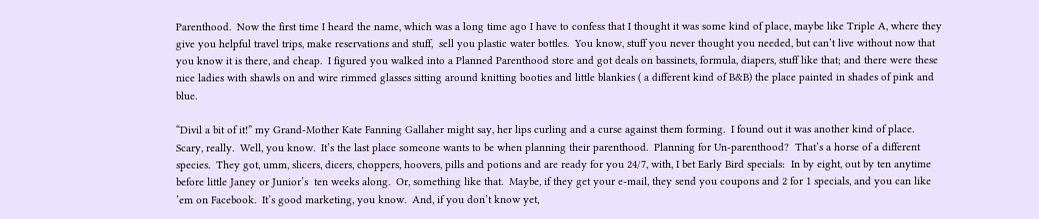Parenthood.  Now the first time I heard the name, which was a long time ago I have to confess that I thought it was some kind of place, maybe like Triple A, where they give you helpful travel trips, make reservations and stuff,  sell you plastic water bottles.  You know, stuff you never thought you needed, but can’t live without now that you know it is there, and cheap.  I figured you walked into a Planned Parenthood store and got deals on bassinets, formula, diapers, stuff like that; and there were these nice ladies with shawls on and wire rimmed glasses sitting around knitting booties and little blankies ( a different kind of B&B) the place painted in shades of pink and blue.

“Divil a bit of it!” my Grand-Mother Kate Fanning Gallaher might say, her lips curling and a curse against them forming.  I found out it was another kind of place.  Scary, really.  Well, you know.  It’s the last place someone wants to be when planning their parenthood.  Planning for Un-parenthood?  That’s a horse of a different species.  They got, umm, slicers, dicers, choppers, hoovers, pills and potions and are ready for you 24/7, with, I bet Early Bird specials:  In by eight, out by ten anytime before little Janey or Junior’s  ten weeks along.  Or, something like that.  Maybe, if they get your e-mail, they send you coupons and 2 for 1 specials, and you can like ’em on Facebook.  It’s good marketing, you know.  And, if you don’t know yet,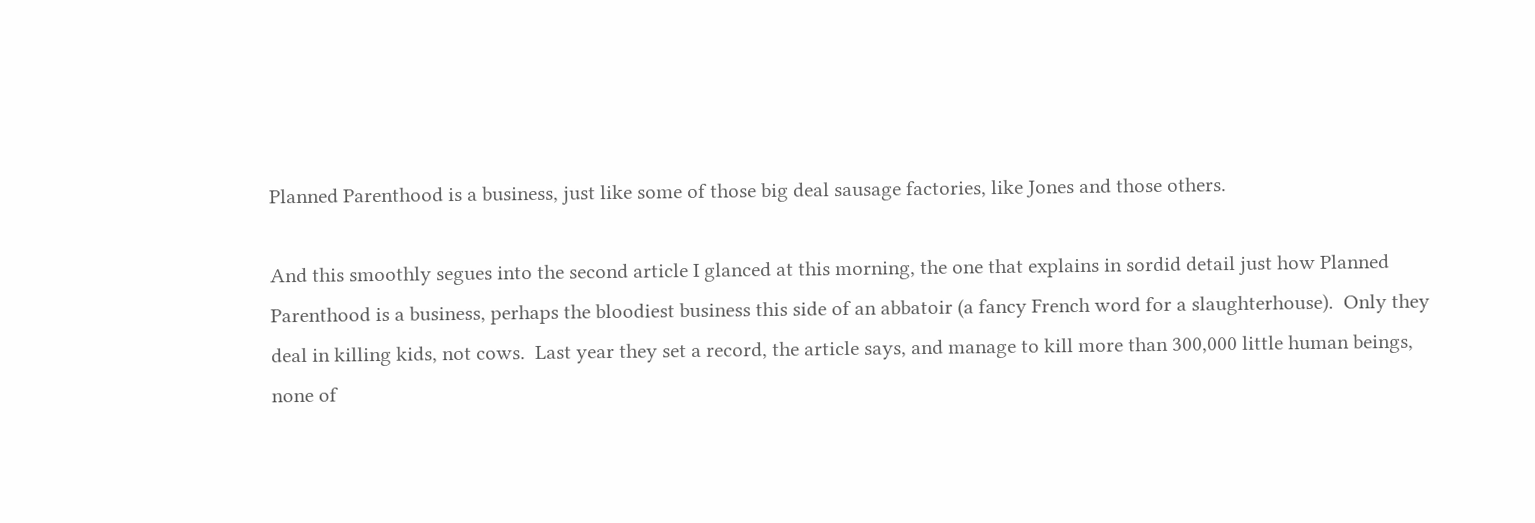Planned Parenthood is a business, just like some of those big deal sausage factories, like Jones and those others.

And this smoothly segues into the second article I glanced at this morning, the one that explains in sordid detail just how Planned Parenthood is a business, perhaps the bloodiest business this side of an abbatoir (a fancy French word for a slaughterhouse).  Only they deal in killing kids, not cows.  Last year they set a record, the article says, and manage to kill more than 300,000 little human beings, none of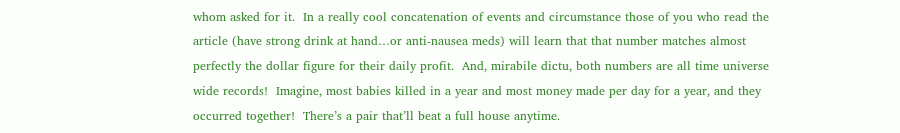whom asked for it.  In a really cool concatenation of events and circumstance those of you who read the article (have strong drink at hand…or anti-nausea meds) will learn that that number matches almost perfectly the dollar figure for their daily profit.  And, mirabile dictu, both numbers are all time universe wide records!  Imagine, most babies killed in a year and most money made per day for a year, and they occurred together!  There’s a pair that’ll beat a full house anytime.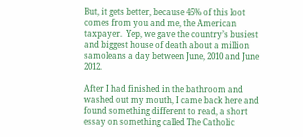But, it gets better, because 45% of this loot comes from you and me, the American taxpayer.  Yep, we gave the country’s busiest and biggest house of death about a million samoleans a day between June, 2010 and June 2012.

After I had finished in the bathroom and washed out my mouth, I came back here and found something different to read, a short essay on something called The Catholic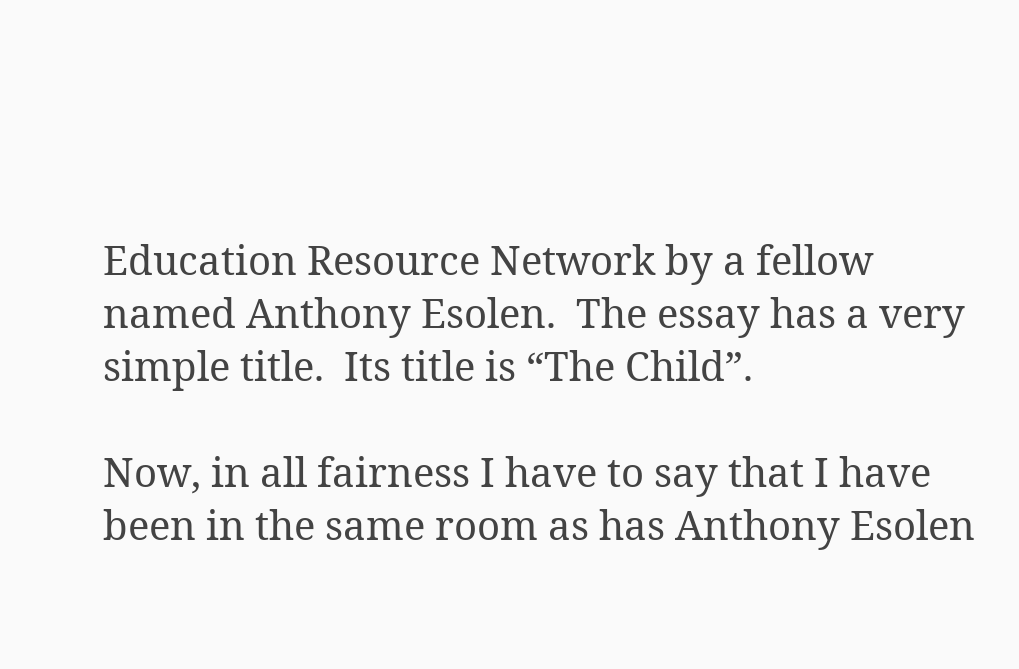Education Resource Network by a fellow named Anthony Esolen.  The essay has a very simple title.  Its title is “The Child”.

Now, in all fairness I have to say that I have been in the same room as has Anthony Esolen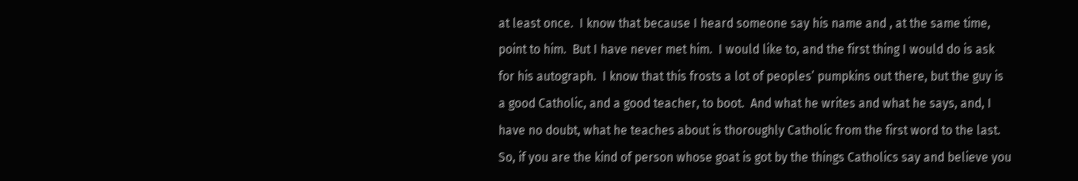at least once.  I know that because I heard someone say his name and , at the same time, point to him.  But I have never met him.  I would like to, and the first thing I would do is ask for his autograph.  I know that this frosts a lot of peoples’ pumpkins out there, but the guy is a good Catholic, and a good teacher, to boot.  And what he writes and what he says, and, I have no doubt, what he teaches about is thoroughly Catholic from the first word to the last.  So, if you are the kind of person whose goat is got by the things Catholics say and believe you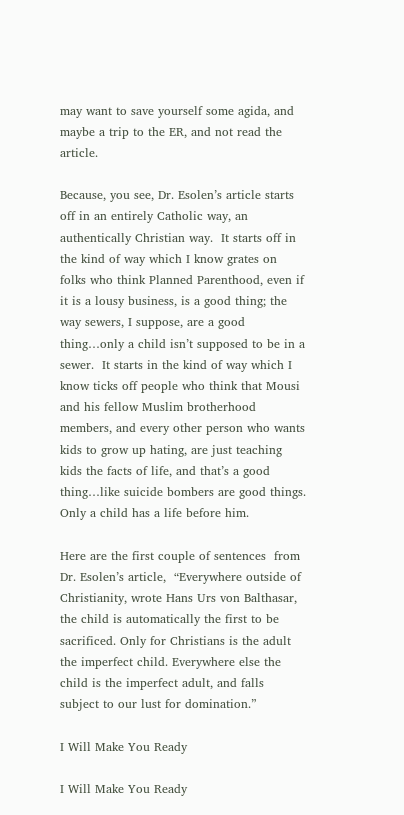may want to save yourself some agida, and maybe a trip to the ER, and not read the article.

Because, you see, Dr. Esolen’s article starts off in an entirely Catholic way, an authentically Christian way.  It starts off in the kind of way which I know grates on folks who think Planned Parenthood, even if it is a lousy business, is a good thing; the way sewers, I suppose, are a good thing…only a child isn’t supposed to be in a sewer.  It starts in the kind of way which I know ticks off people who think that Mousi and his fellow Muslim brotherhood members, and every other person who wants kids to grow up hating, are just teaching kids the facts of life, and that’s a good thing…like suicide bombers are good things.  Only a child has a life before him.

Here are the first couple of sentences  from Dr. Esolen’s article,  “Everywhere outside of Christianity, wrote Hans Urs von Balthasar, the child is automatically the first to be sacrificed. Only for Christians is the adult the imperfect child. Everywhere else the child is the imperfect adult, and falls subject to our lust for domination.”

I Will Make You Ready

I Will Make You Ready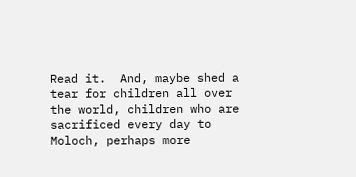Read it.  And, maybe shed a tear for children all over the world, children who are  sacrificed every day to Moloch, perhaps more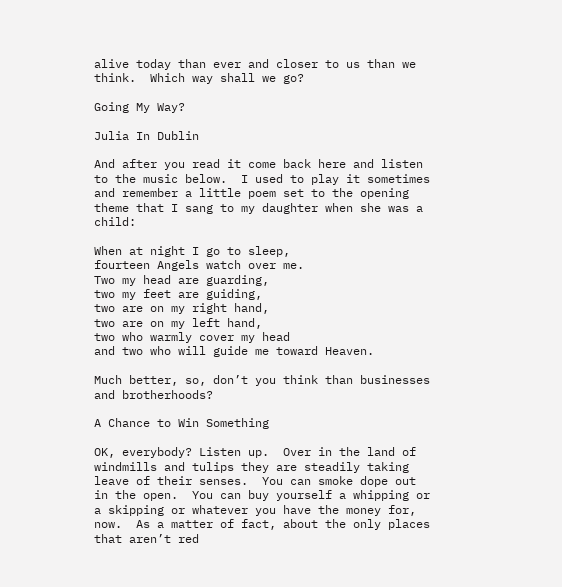alive today than ever and closer to us than we think.  Which way shall we go?

Going My Way?

Julia In Dublin

And after you read it come back here and listen to the music below.  I used to play it sometimes and remember a little poem set to the opening theme that I sang to my daughter when she was a child:

When at night I go to sleep,
fourteen Angels watch over me.
Two my head are guarding,
two my feet are guiding,
two are on my right hand,
two are on my left hand,
two who warmly cover my head
and two who will guide me toward Heaven.

Much better, so, don’t you think than businesses and brotherhoods?

A Chance to Win Something

OK, everybody? Listen up.  Over in the land of windmills and tulips they are steadily taking leave of their senses.  You can smoke dope out in the open.  You can buy yourself a whipping or a skipping or whatever you have the money for, now.  As a matter of fact, about the only places that aren’t red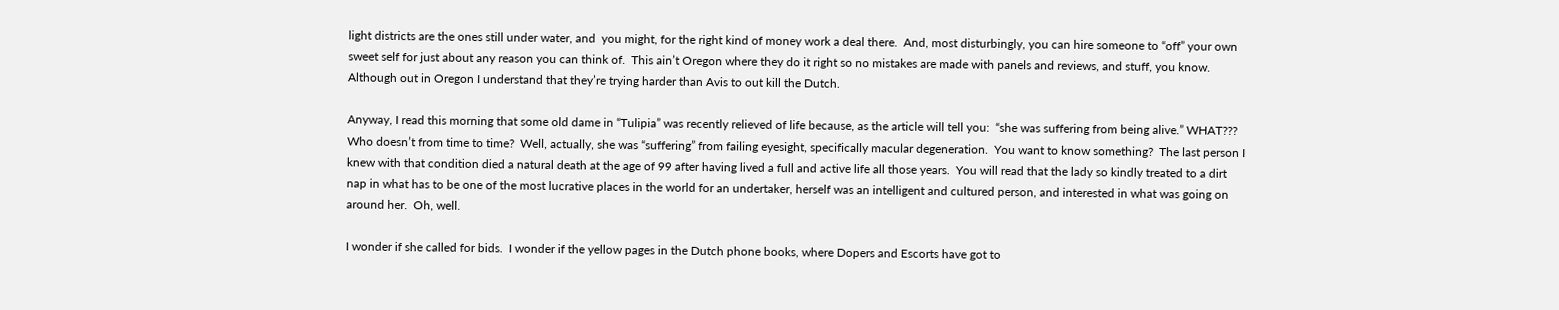light districts are the ones still under water, and  you might, for the right kind of money work a deal there.  And, most disturbingly, you can hire someone to “off” your own sweet self for just about any reason you can think of.  This ain’t Oregon where they do it right so no mistakes are made with panels and reviews, and stuff, you know.  Although out in Oregon I understand that they’re trying harder than Avis to out kill the Dutch.

Anyway, I read this morning that some old dame in “Tulipia” was recently relieved of life because, as the article will tell you:  “she was suffering from being alive.” WHAT???  Who doesn’t from time to time?  Well, actually, she was “suffering” from failing eyesight, specifically macular degeneration.  You want to know something?  The last person I knew with that condition died a natural death at the age of 99 after having lived a full and active life all those years.  You will read that the lady so kindly treated to a dirt nap in what has to be one of the most lucrative places in the world for an undertaker, herself was an intelligent and cultured person, and interested in what was going on around her.  Oh, well.

I wonder if she called for bids.  I wonder if the yellow pages in the Dutch phone books, where Dopers and Escorts have got to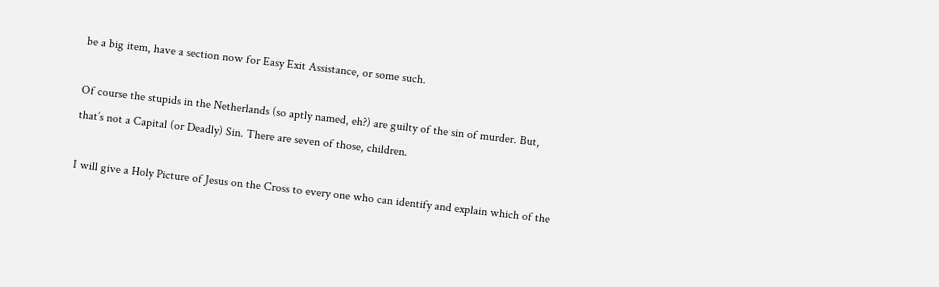be a big item, have a section now for Easy Exit Assistance, or some such.

Of course the stupids in the Netherlands (so aptly named, eh?) are guilty of the sin of murder. But, that’s not a Capital (or Deadly) Sin. There are seven of those, children.

I will give a Holy Picture of Jesus on the Cross to every one who can identify and explain which of the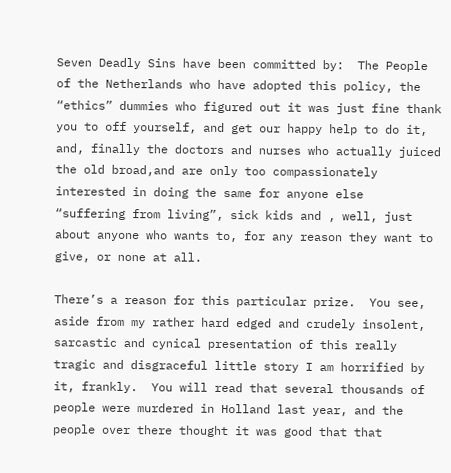Seven Deadly Sins have been committed by:  The People of the Netherlands who have adopted this policy, the “ethics” dummies who figured out it was just fine thank you to off yourself, and get our happy help to do it, and, finally the doctors and nurses who actually juiced the old broad,and are only too compassionately interested in doing the same for anyone else  “suffering from living”, sick kids and , well, just about anyone who wants to, for any reason they want to give, or none at all.

There’s a reason for this particular prize.  You see, aside from my rather hard edged and crudely insolent, sarcastic and cynical presentation of this really tragic and disgraceful little story I am horrified by it, frankly.  You will read that several thousands of people were murdered in Holland last year, and the people over there thought it was good that that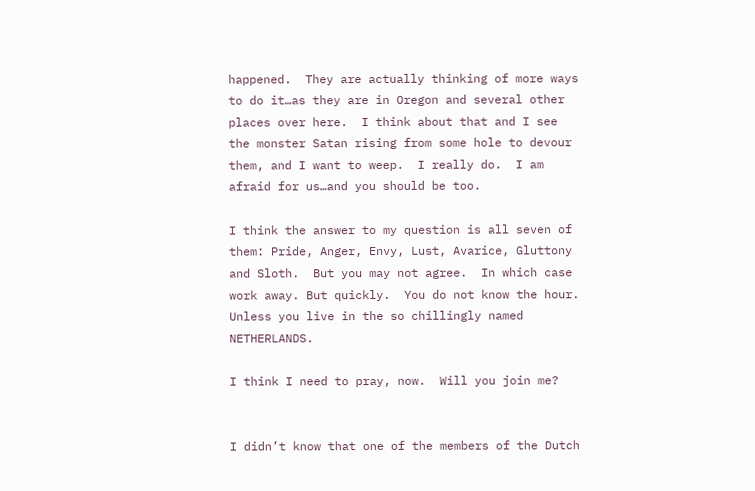happened.  They are actually thinking of more ways to do it…as they are in Oregon and several other places over here.  I think about that and I see the monster Satan rising from some hole to devour them, and I want to weep.  I really do.  I am afraid for us…and you should be too.

I think the answer to my question is all seven of them: Pride, Anger, Envy, Lust, Avarice, Gluttony and Sloth.  But you may not agree.  In which case work away. But quickly.  You do not know the hour.  Unless you live in the so chillingly named NETHERLANDS.

I think I need to pray, now.  Will you join me?


I didn’t know that one of the members of the Dutch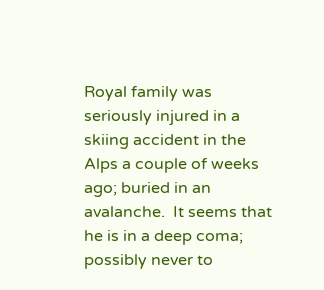Royal family was seriously injured in a skiing accident in the Alps a couple of weeks ago; buried in an avalanche.  It seems that he is in a deep coma; possibly never to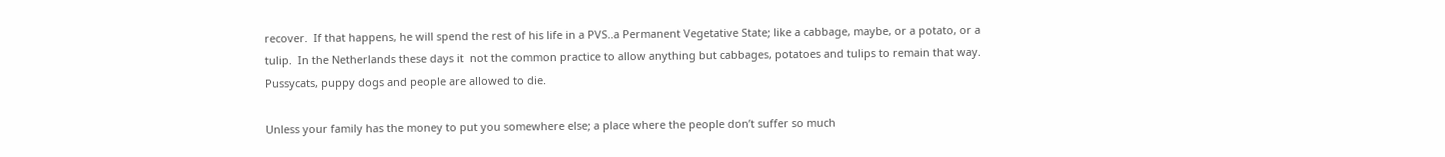recover.  If that happens, he will spend the rest of his life in a PVS..a Permanent Vegetative State; like a cabbage, maybe, or a potato, or a tulip.  In the Netherlands these days it  not the common practice to allow anything but cabbages, potatoes and tulips to remain that way.  Pussycats, puppy dogs and people are allowed to die.

Unless your family has the money to put you somewhere else; a place where the people don’t suffer so much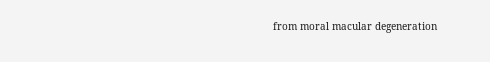from moral macular degeneration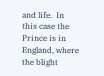and life.  In this case the Prince is in England, where the blight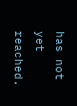has not yet reached.